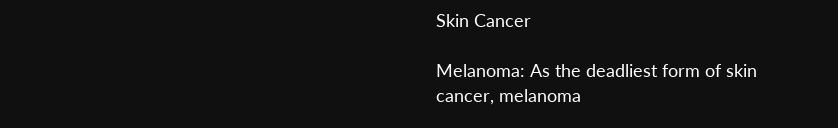Skin Cancer

Melanoma: As the deadliest form of skin cancer, melanoma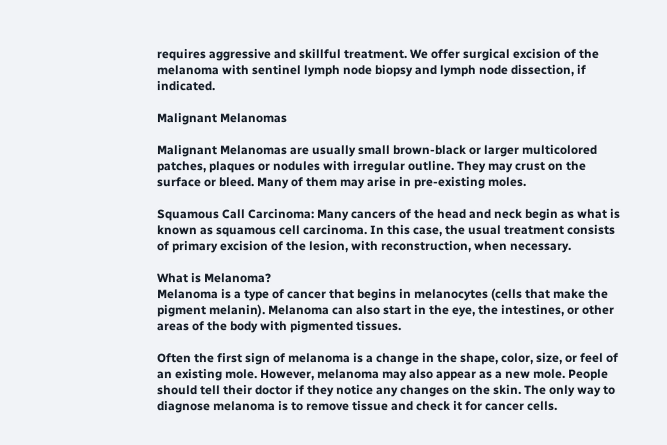requires aggressive and skillful treatment. We offer surgical excision of the melanoma with sentinel lymph node biopsy and lymph node dissection, if indicated.

Malignant Melanomas

Malignant Melanomas are usually small brown-black or larger multicolored patches, plaques or nodules with irregular outline. They may crust on the surface or bleed. Many of them may arise in pre-existing moles.

Squamous Call Carcinoma: Many cancers of the head and neck begin as what is known as squamous cell carcinoma. In this case, the usual treatment consists of primary excision of the lesion, with reconstruction, when necessary.

What is Melanoma?
Melanoma is a type of cancer that begins in melanocytes (cells that make the pigment melanin). Melanoma can also start in the eye, the intestines, or other areas of the body with pigmented tissues.

Often the first sign of melanoma is a change in the shape, color, size, or feel of an existing mole. However, melanoma may also appear as a new mole. People should tell their doctor if they notice any changes on the skin. The only way to diagnose melanoma is to remove tissue and check it for cancer cells.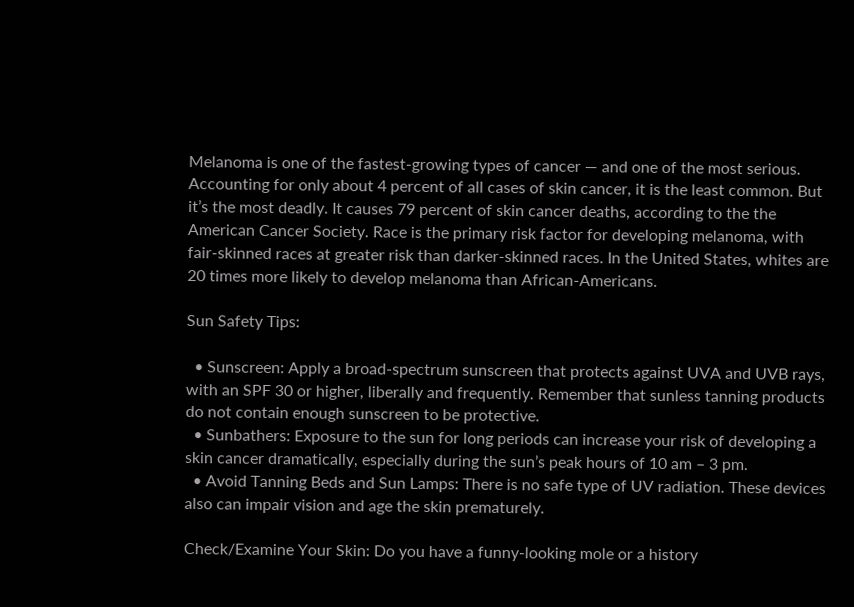Melanoma is one of the fastest-growing types of cancer — and one of the most serious. Accounting for only about 4 percent of all cases of skin cancer, it is the least common. But it’s the most deadly. It causes 79 percent of skin cancer deaths, according to the the American Cancer Society. Race is the primary risk factor for developing melanoma, with fair-skinned races at greater risk than darker-skinned races. In the United States, whites are 20 times more likely to develop melanoma than African-Americans.

Sun Safety Tips:

  • Sunscreen: Apply a broad-spectrum sunscreen that protects against UVA and UVB rays, with an SPF 30 or higher, liberally and frequently. Remember that sunless tanning products do not contain enough sunscreen to be protective.
  • Sunbathers: Exposure to the sun for long periods can increase your risk of developing a skin cancer dramatically, especially during the sun’s peak hours of 10 am – 3 pm.
  • Avoid Tanning Beds and Sun Lamps: There is no safe type of UV radiation. These devices also can impair vision and age the skin prematurely.

Check/Examine Your Skin: Do you have a funny-looking mole or a history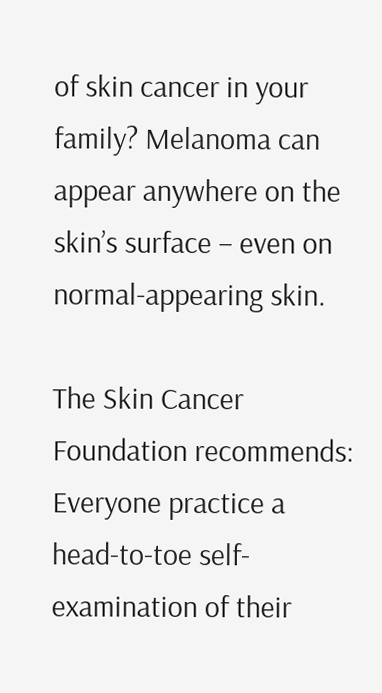of skin cancer in your family? Melanoma can appear anywhere on the skin’s surface – even on normal-appearing skin.

The Skin Cancer Foundation recommends: Everyone practice a head-to-toe self-examination of their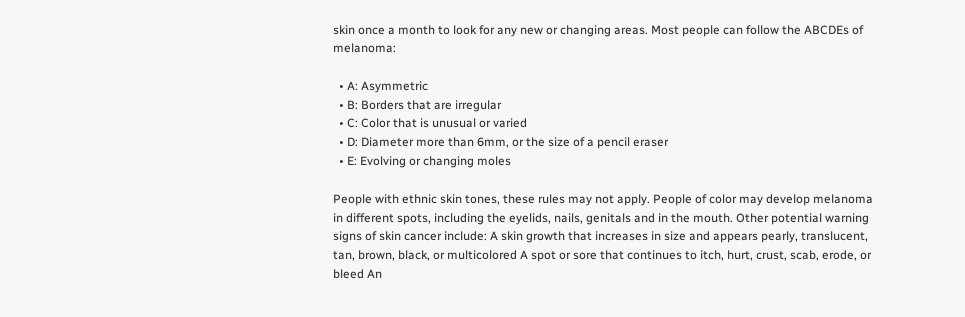skin once a month to look for any new or changing areas. Most people can follow the ABCDEs of melanoma:

  • A: Asymmetric
  • B: Borders that are irregular
  • C: Color that is unusual or varied
  • D: Diameter more than 6mm, or the size of a pencil eraser
  • E: Evolving or changing moles

People with ethnic skin tones, these rules may not apply. People of color may develop melanoma in different spots, including the eyelids, nails, genitals and in the mouth. Other potential warning signs of skin cancer include: A skin growth that increases in size and appears pearly, translucent, tan, brown, black, or multicolored A spot or sore that continues to itch, hurt, crust, scab, erode, or bleed An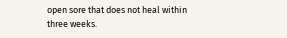open sore that does not heal within three weeks.